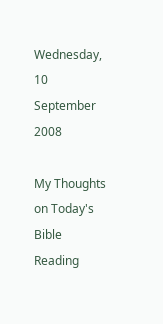Wednesday, 10 September 2008

My Thoughts on Today's Bible Reading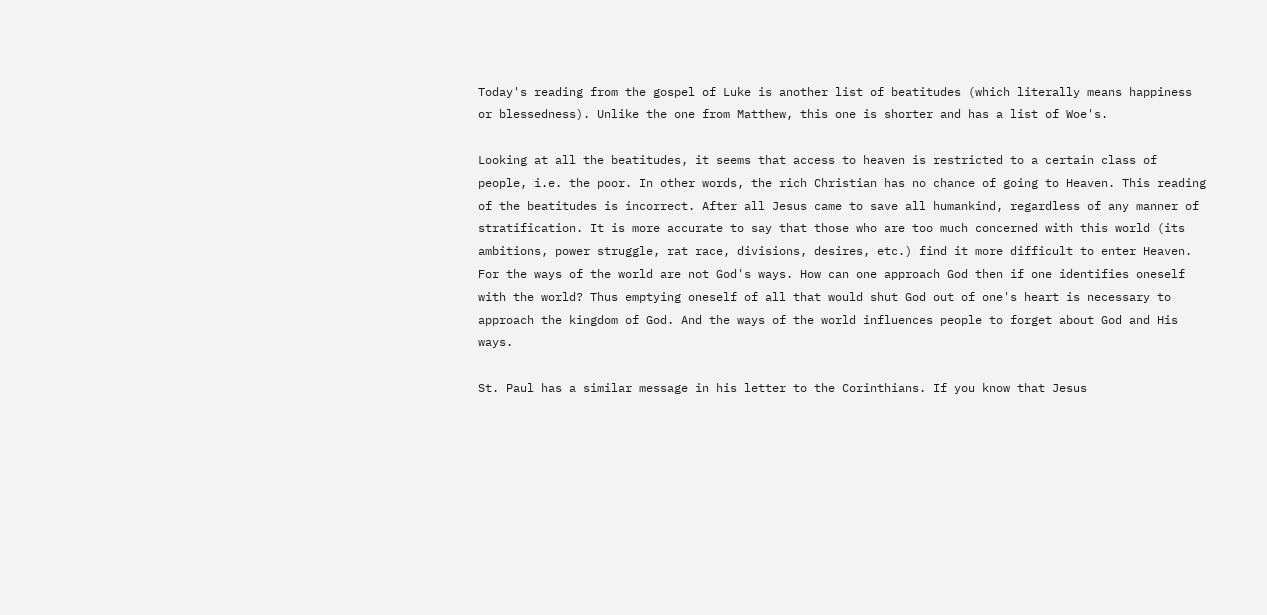Today's reading from the gospel of Luke is another list of beatitudes (which literally means happiness or blessedness). Unlike the one from Matthew, this one is shorter and has a list of Woe's.

Looking at all the beatitudes, it seems that access to heaven is restricted to a certain class of people, i.e. the poor. In other words, the rich Christian has no chance of going to Heaven. This reading of the beatitudes is incorrect. After all Jesus came to save all humankind, regardless of any manner of stratification. It is more accurate to say that those who are too much concerned with this world (its ambitions, power struggle, rat race, divisions, desires, etc.) find it more difficult to enter Heaven. For the ways of the world are not God's ways. How can one approach God then if one identifies oneself with the world? Thus emptying oneself of all that would shut God out of one's heart is necessary to approach the kingdom of God. And the ways of the world influences people to forget about God and His ways.

St. Paul has a similar message in his letter to the Corinthians. If you know that Jesus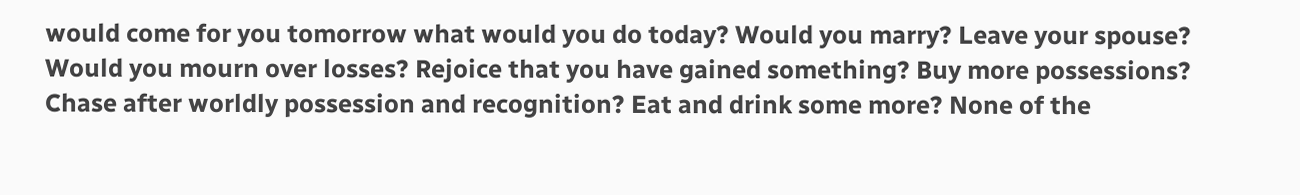would come for you tomorrow what would you do today? Would you marry? Leave your spouse? Would you mourn over losses? Rejoice that you have gained something? Buy more possessions? Chase after worldly possession and recognition? Eat and drink some more? None of the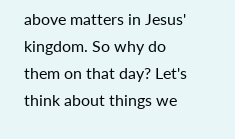above matters in Jesus' kingdom. So why do them on that day? Let's think about things we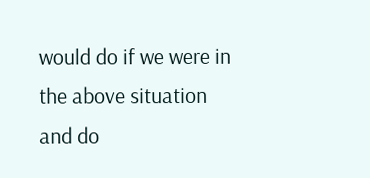would do if we were in the above situation and do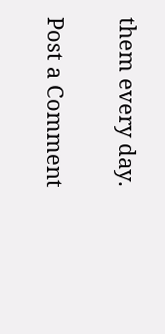them every day.


Post a Comment